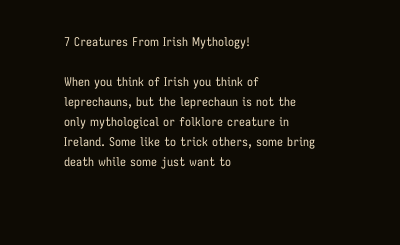7 Creatures From Irish Mythology!

When you think of Irish you think of leprechauns, but the leprechaun is not the only mythological or folklore creature in Ireland. Some like to trick others, some bring death while some just want to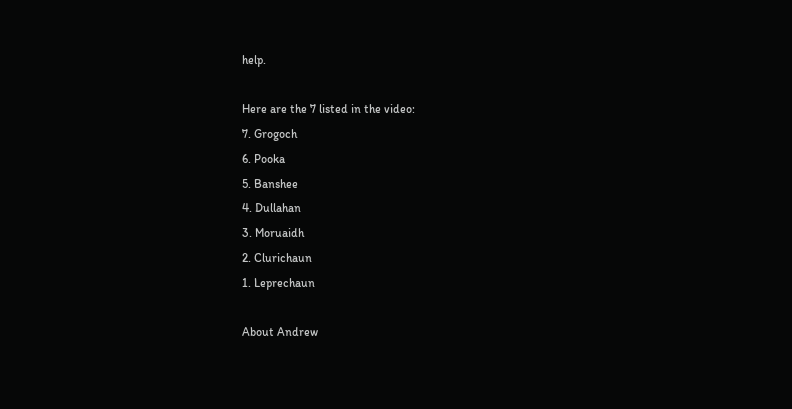help.

Here are the 7 listed in the video:
7. Grogoch
6. Pooka
5. Banshee
4. Dullahan
3. Moruaidh
2. Clurichaun
1. Leprechaun

About Andrew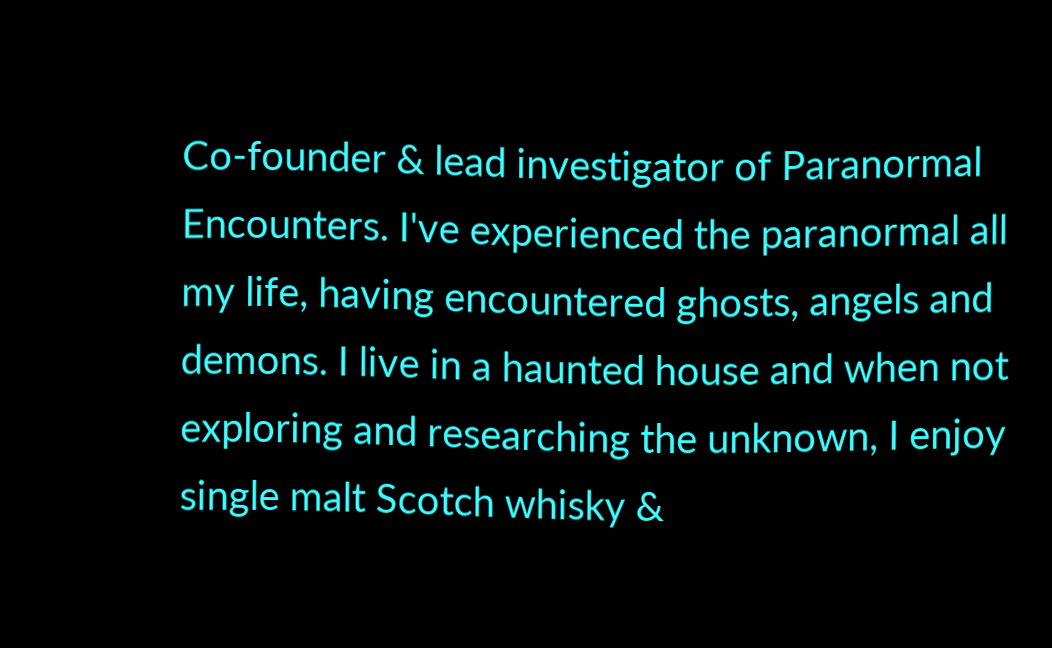Co-founder & lead investigator of Paranormal Encounters. I've experienced the paranormal all my life, having encountered ghosts, angels and demons. I live in a haunted house and when not exploring and researching the unknown, I enjoy single malt Scotch whisky &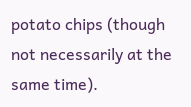potato chips (though not necessarily at the same time).